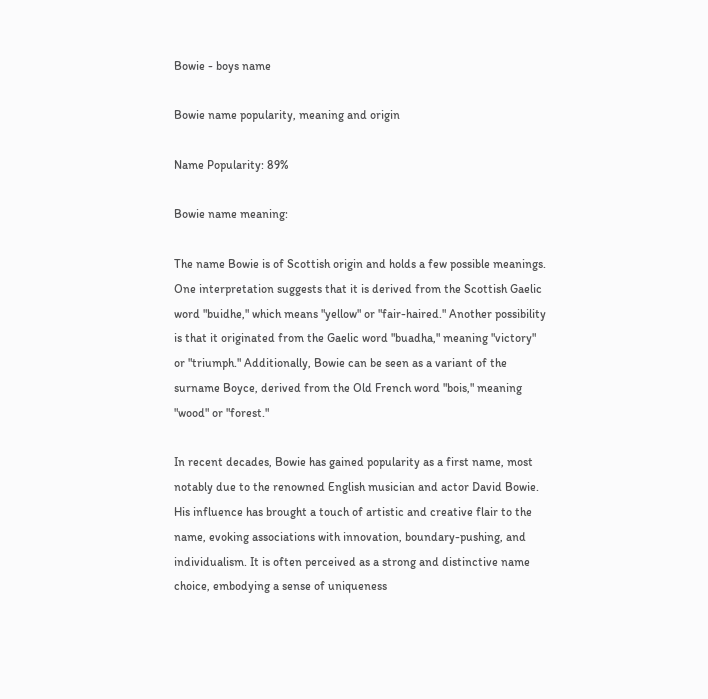Bowie - boys name

Bowie name popularity, meaning and origin

Name Popularity: 89%

Bowie name meaning:

The name Bowie is of Scottish origin and holds a few possible meanings. One interpretation suggests that it is derived from the Scottish Gaelic word "buidhe," which means "yellow" or "fair-haired." Another possibility is that it originated from the Gaelic word "buadha," meaning "victory" or "triumph." Additionally, Bowie can be seen as a variant of the surname Boyce, derived from the Old French word "bois," meaning "wood" or "forest."

In recent decades, Bowie has gained popularity as a first name, most notably due to the renowned English musician and actor David Bowie. His influence has brought a touch of artistic and creative flair to the name, evoking associations with innovation, boundary-pushing, and individualism. It is often perceived as a strong and distinctive name choice, embodying a sense of uniqueness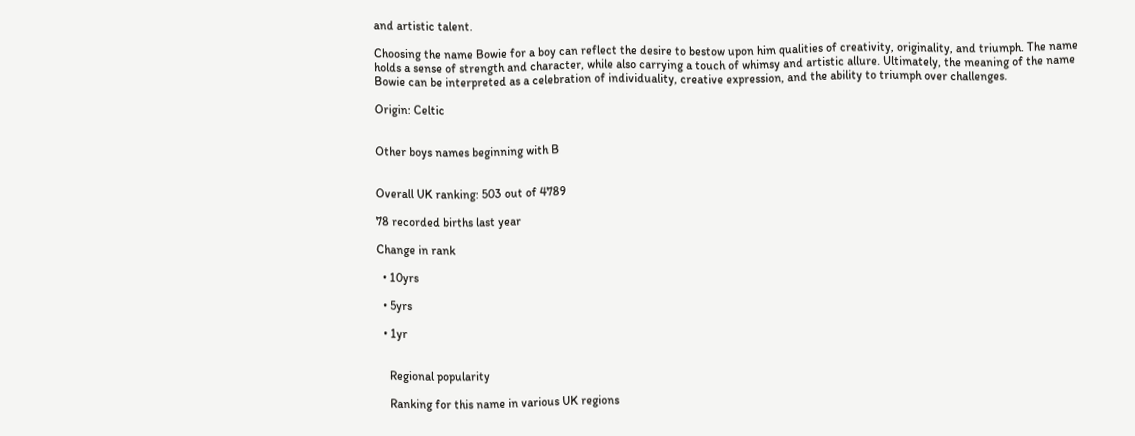and artistic talent.

Choosing the name Bowie for a boy can reflect the desire to bestow upon him qualities of creativity, originality, and triumph. The name holds a sense of strength and character, while also carrying a touch of whimsy and artistic allure. Ultimately, the meaning of the name Bowie can be interpreted as a celebration of individuality, creative expression, and the ability to triumph over challenges.

Origin: Celtic


Other boys names beginning with B


Overall UK ranking: 503 out of 4789

78 recorded births last year

Change in rank

  • 10yrs

  • 5yrs

  • 1yr


    Regional popularity

    Ranking for this name in various UK regions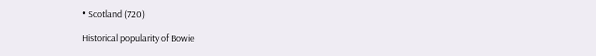• Scotland (720)

Historical popularity of Bowie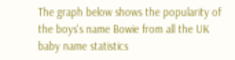The graph below shows the popularity of the boys's name Bowie from all the UK baby name statistics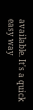available. It's a quick easy way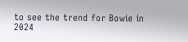to see the trend for Bowie in 2024